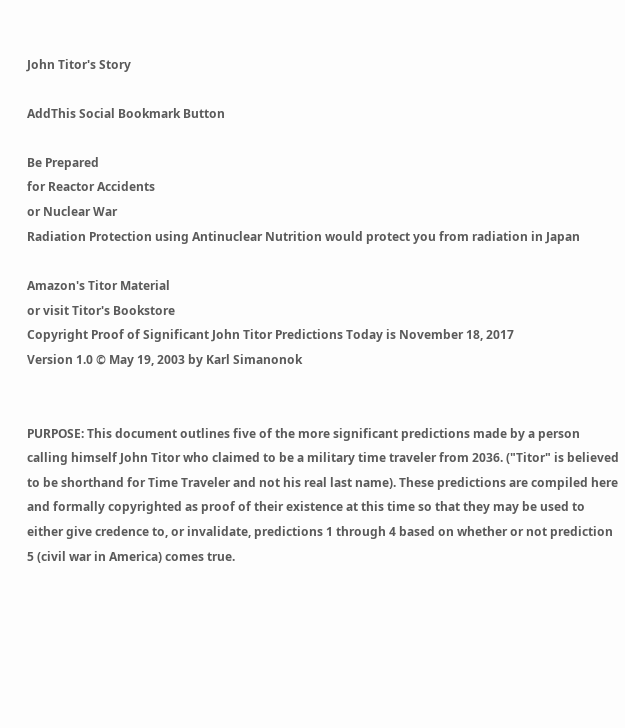John Titor's Story

AddThis Social Bookmark Button

Be Prepared
for Reactor Accidents
or Nuclear War
Radiation Protection using Antinuclear Nutrition would protect you from radiation in Japan

Amazon's Titor Material
or visit Titor's Bookstore
Copyright Proof of Significant John Titor Predictions Today is November 18, 2017
Version 1.0 © May 19, 2003 by Karl Simanonok


PURPOSE: This document outlines five of the more significant predictions made by a person calling himself John Titor who claimed to be a military time traveler from 2036. ("Titor" is believed to be shorthand for Time Traveler and not his real last name). These predictions are compiled here and formally copyrighted as proof of their existence at this time so that they may be used to either give credence to, or invalidate, predictions 1 through 4 based on whether or not prediction 5 (civil war in America) comes true.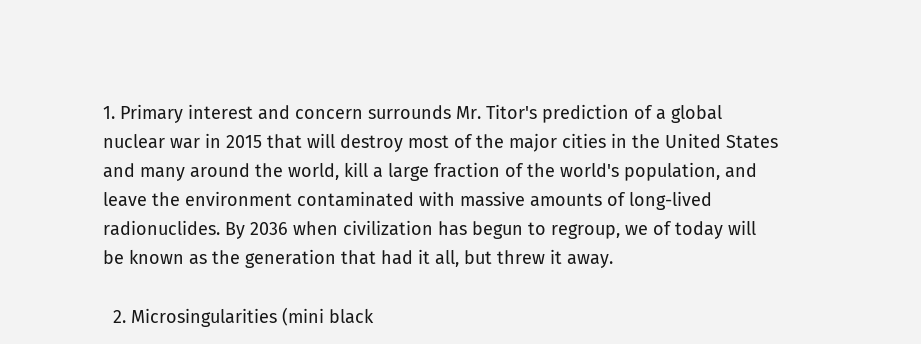1. Primary interest and concern surrounds Mr. Titor's prediction of a global nuclear war in 2015 that will destroy most of the major cities in the United States and many around the world, kill a large fraction of the world's population, and leave the environment contaminated with massive amounts of long-lived radionuclides. By 2036 when civilization has begun to regroup, we of today will be known as the generation that had it all, but threw it away.

  2. Microsingularities (mini black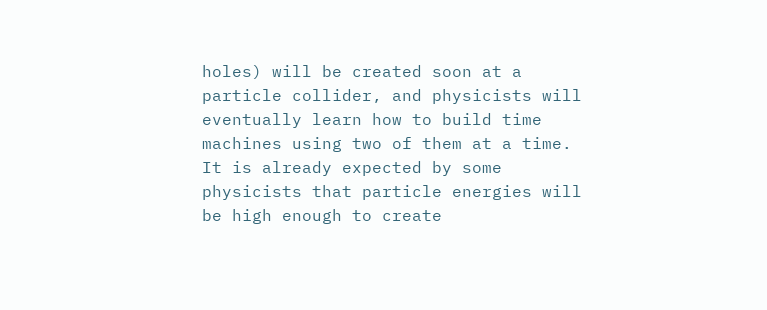holes) will be created soon at a particle collider, and physicists will eventually learn how to build time machines using two of them at a time. It is already expected by some physicists that particle energies will be high enough to create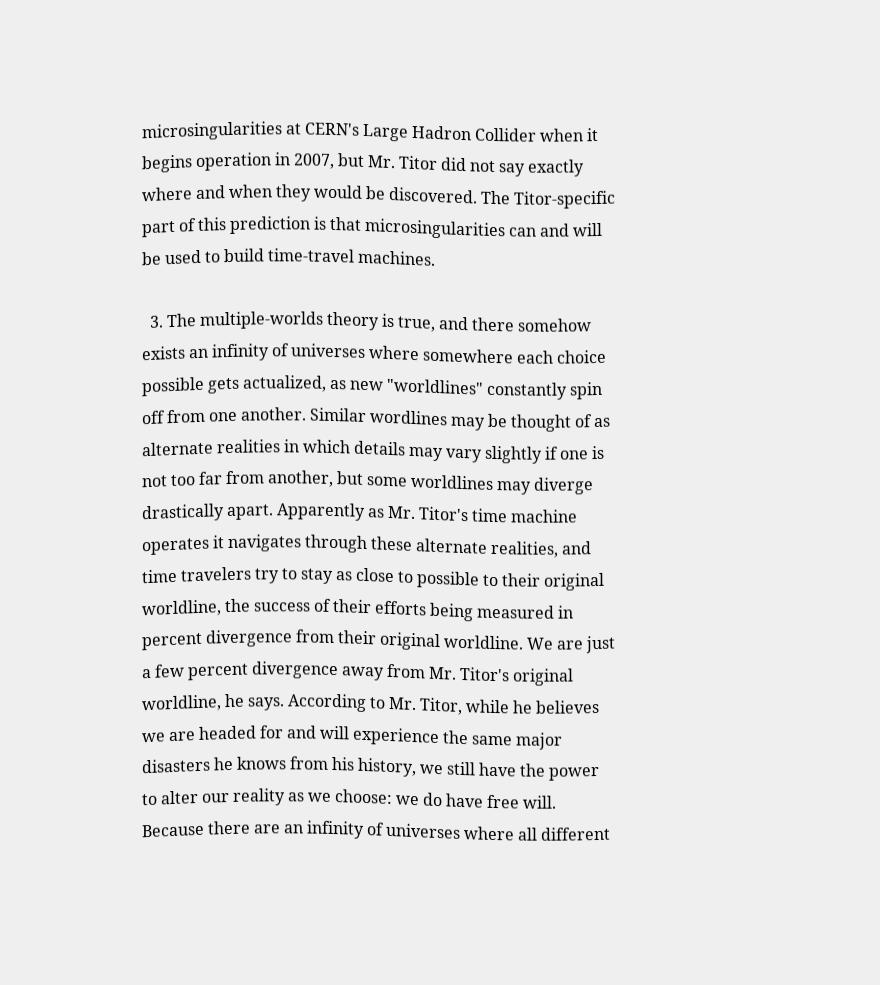microsingularities at CERN's Large Hadron Collider when it begins operation in 2007, but Mr. Titor did not say exactly where and when they would be discovered. The Titor-specific part of this prediction is that microsingularities can and will be used to build time-travel machines.

  3. The multiple-worlds theory is true, and there somehow exists an infinity of universes where somewhere each choice possible gets actualized, as new "worldlines" constantly spin off from one another. Similar wordlines may be thought of as alternate realities in which details may vary slightly if one is not too far from another, but some worldlines may diverge drastically apart. Apparently as Mr. Titor's time machine operates it navigates through these alternate realities, and time travelers try to stay as close to possible to their original worldline, the success of their efforts being measured in percent divergence from their original worldline. We are just a few percent divergence away from Mr. Titor's original worldline, he says. According to Mr. Titor, while he believes we are headed for and will experience the same major disasters he knows from his history, we still have the power to alter our reality as we choose: we do have free will. Because there are an infinity of universes where all different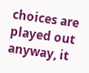choices are played out anyway, it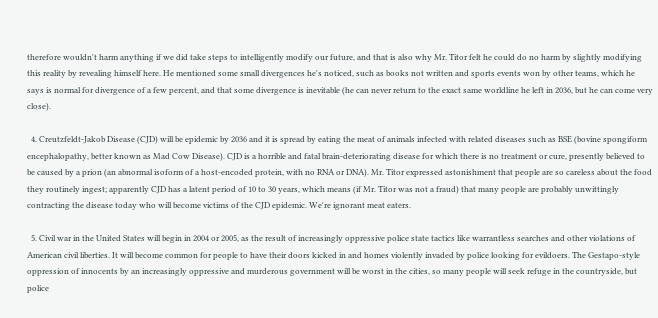therefore wouldn't harm anything if we did take steps to intelligently modify our future, and that is also why Mr. Titor felt he could do no harm by slightly modifying this reality by revealing himself here. He mentioned some small divergences he's noticed, such as books not written and sports events won by other teams, which he says is normal for divergence of a few percent, and that some divergence is inevitable (he can never return to the exact same worldline he left in 2036, but he can come very close).

  4. Creutzfeldt-Jakob Disease (CJD) will be epidemic by 2036 and it is spread by eating the meat of animals infected with related diseases such as BSE (bovine spongiform encephalopathy, better known as Mad Cow Disease). CJD is a horrible and fatal brain-deteriorating disease for which there is no treatment or cure, presently believed to be caused by a prion (an abnormal isoform of a host-encoded protein, with no RNA or DNA). Mr. Titor expressed astonishment that people are so careless about the food they routinely ingest; apparently CJD has a latent period of 10 to 30 years, which means (if Mr. Titor was not a fraud) that many people are probably unwittingly contracting the disease today who will become victims of the CJD epidemic. We're ignorant meat eaters.

  5. Civil war in the United States will begin in 2004 or 2005, as the result of increasingly oppressive police state tactics like warrantless searches and other violations of American civil liberties. It will become common for people to have their doors kicked in and homes violently invaded by police looking for evildoers. The Gestapo-style oppression of innocents by an increasingly oppressive and murderous government will be worst in the cities, so many people will seek refuge in the countryside, but police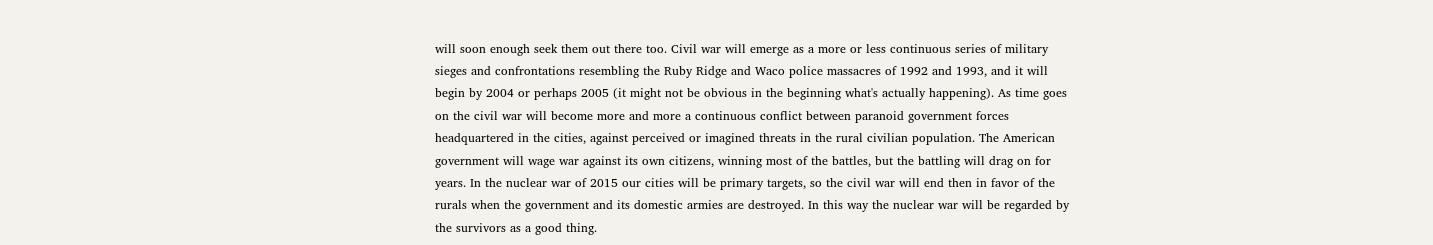will soon enough seek them out there too. Civil war will emerge as a more or less continuous series of military sieges and confrontations resembling the Ruby Ridge and Waco police massacres of 1992 and 1993, and it will begin by 2004 or perhaps 2005 (it might not be obvious in the beginning what's actually happening). As time goes on the civil war will become more and more a continuous conflict between paranoid government forces headquartered in the cities, against perceived or imagined threats in the rural civilian population. The American government will wage war against its own citizens, winning most of the battles, but the battling will drag on for years. In the nuclear war of 2015 our cities will be primary targets, so the civil war will end then in favor of the rurals when the government and its domestic armies are destroyed. In this way the nuclear war will be regarded by the survivors as a good thing.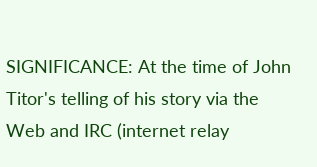SIGNIFICANCE: At the time of John Titor's telling of his story via the Web and IRC (internet relay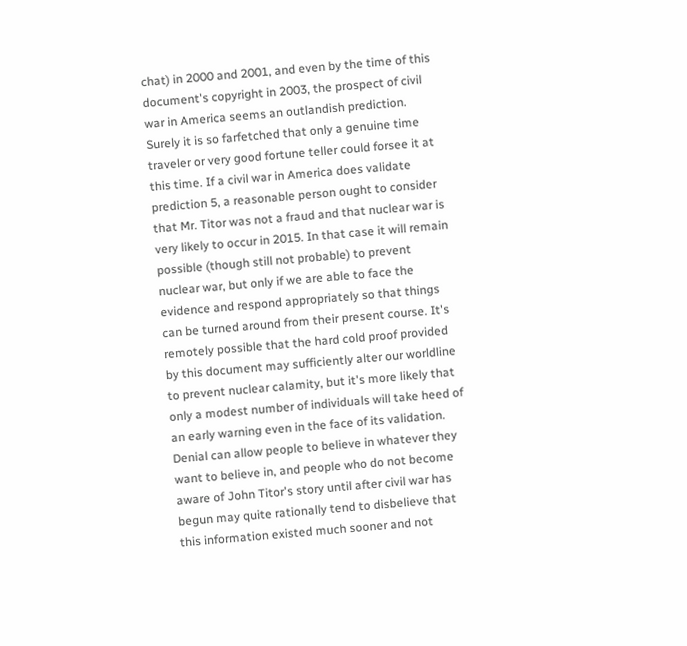chat) in 2000 and 2001, and even by the time of this document's copyright in 2003, the prospect of civil war in America seems an outlandish prediction. Surely it is so farfetched that only a genuine time traveler or very good fortune teller could forsee it at this time. If a civil war in America does validate prediction 5, a reasonable person ought to consider that Mr. Titor was not a fraud and that nuclear war is very likely to occur in 2015. In that case it will remain possible (though still not probable) to prevent nuclear war, but only if we are able to face the evidence and respond appropriately so that things can be turned around from their present course. It's remotely possible that the hard cold proof provided by this document may sufficiently alter our worldline to prevent nuclear calamity, but it's more likely that only a modest number of individuals will take heed of an early warning even in the face of its validation. Denial can allow people to believe in whatever they want to believe in, and people who do not become aware of John Titor's story until after civil war has begun may quite rationally tend to disbelieve that this information existed much sooner and not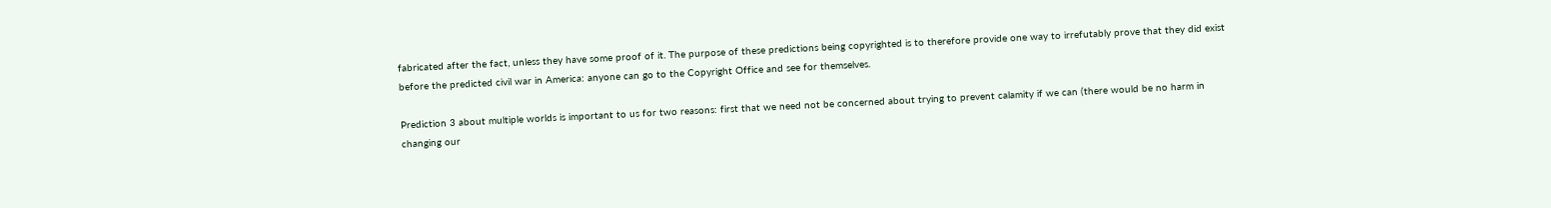fabricated after the fact, unless they have some proof of it. The purpose of these predictions being copyrighted is to therefore provide one way to irrefutably prove that they did exist before the predicted civil war in America: anyone can go to the Copyright Office and see for themselves.

Prediction 3 about multiple worlds is important to us for two reasons: first that we need not be concerned about trying to prevent calamity if we can (there would be no harm in changing our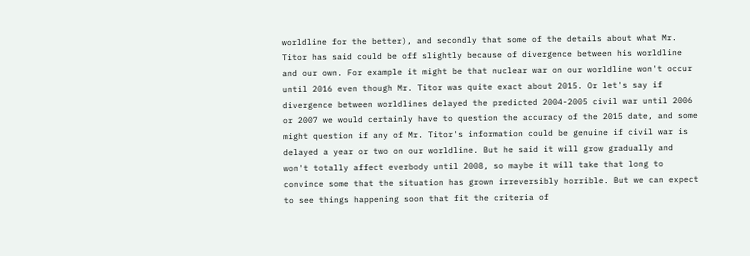worldline for the better), and secondly that some of the details about what Mr. Titor has said could be off slightly because of divergence between his worldline and our own. For example it might be that nuclear war on our worldline won't occur until 2016 even though Mr. Titor was quite exact about 2015. Or let's say if divergence between worldlines delayed the predicted 2004-2005 civil war until 2006 or 2007 we would certainly have to question the accuracy of the 2015 date, and some might question if any of Mr. Titor's information could be genuine if civil war is delayed a year or two on our worldline. But he said it will grow gradually and won't totally affect everbody until 2008, so maybe it will take that long to convince some that the situation has grown irreversibly horrible. But we can expect to see things happening soon that fit the criteria of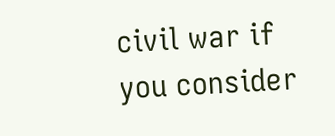civil war if you consider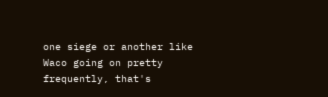one siege or another like Waco going on pretty frequently, that's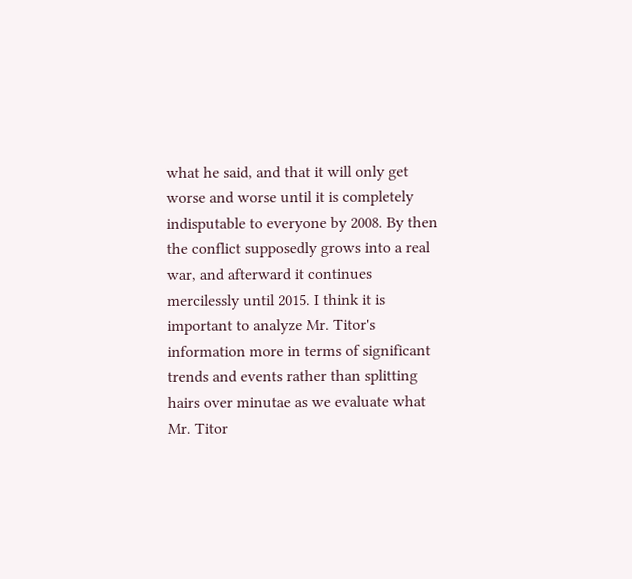what he said, and that it will only get worse and worse until it is completely indisputable to everyone by 2008. By then the conflict supposedly grows into a real war, and afterward it continues mercilessly until 2015. I think it is important to analyze Mr. Titor's information more in terms of significant trends and events rather than splitting hairs over minutae as we evaluate what Mr. Titor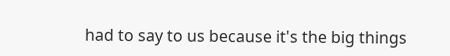had to say to us because it's the big things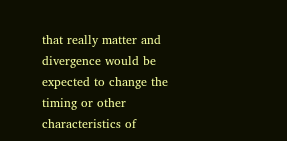that really matter and divergence would be expected to change the timing or other characteristics of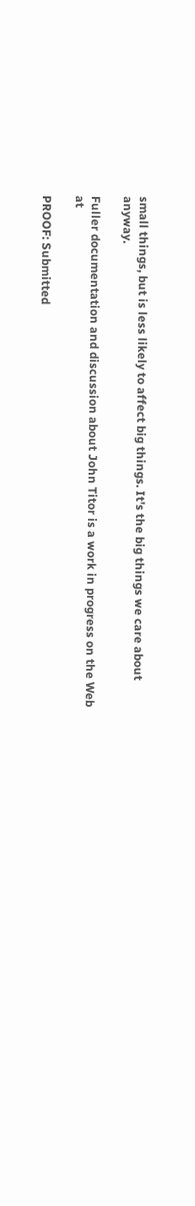small things, but is less likely to affect big things. It's the big things we care about anyway.

Fuller documentation and discussion about John Titor is a work in progress on the Web at

PROOF: Submitted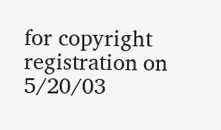for copyright registration on 5/20/03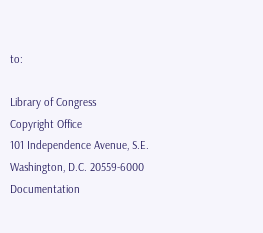to:

Library of Congress
Copyright Office
101 Independence Avenue, S.E.
Washington, D.C. 20559-6000
Documentation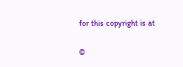for this copyright is at

©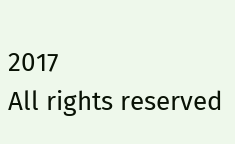2017
All rights reserved